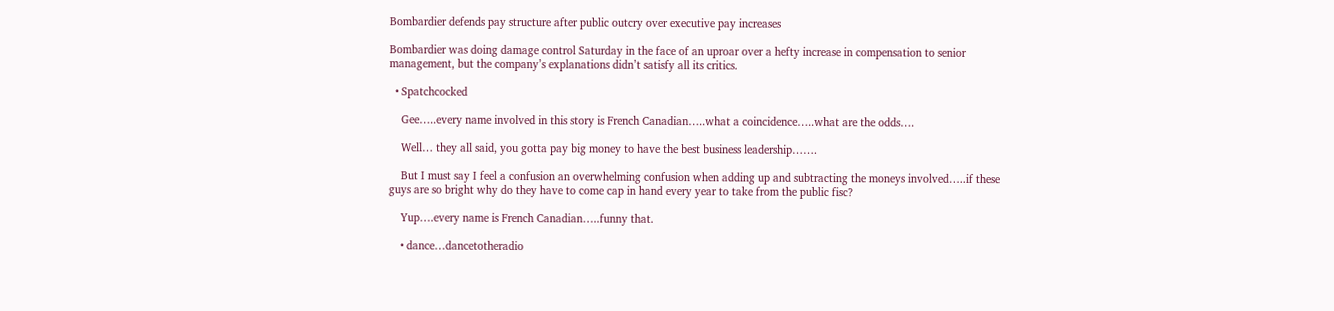Bombardier defends pay structure after public outcry over executive pay increases

Bombardier was doing damage control Saturday in the face of an uproar over a hefty increase in compensation to senior management, but the company’s explanations didn’t satisfy all its critics.

  • Spatchcocked

    Gee…..every name involved in this story is French Canadian…..what a coincidence…..what are the odds….

    Well… they all said, you gotta pay big money to have the best business leadership…….

    But I must say I feel a confusion an overwhelming confusion when adding up and subtracting the moneys involved…..if these guys are so bright why do they have to come cap in hand every year to take from the public fisc?

    Yup….every name is French Canadian…..funny that.

    • dance…dancetotheradio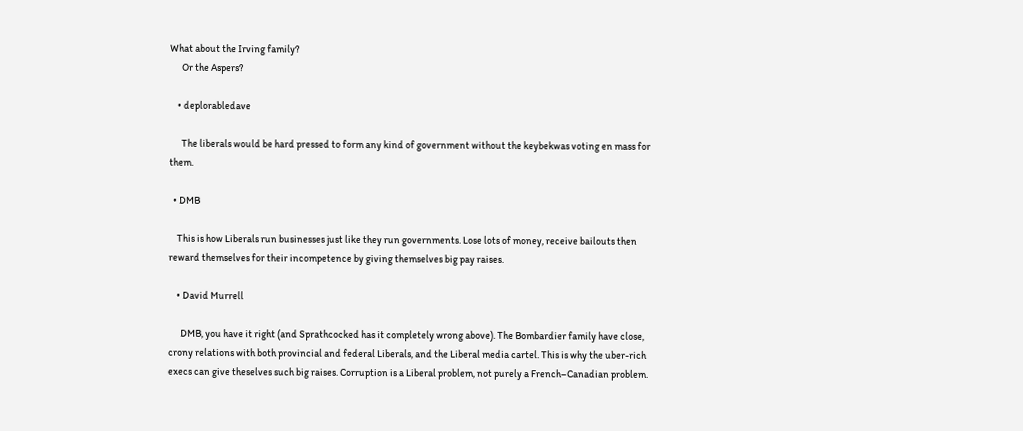What about the Irving family?
      Or the Aspers?

    • deplorabledave

      The liberals would be hard pressed to form any kind of government without the keybekwas voting en mass for them.

  • DMB

    This is how Liberals run businesses just like they run governments. Lose lots of money, receive bailouts then reward themselves for their incompetence by giving themselves big pay raises.

    • David Murrell

      DMB, you have it right (and Sprathcocked has it completely wrong above). The Bombardier family have close, crony relations with both provincial and federal Liberals, and the Liberal media cartel. This is why the uber-rich execs can give theselves such big raises. Corruption is a Liberal problem, not purely a French–Canadian problem.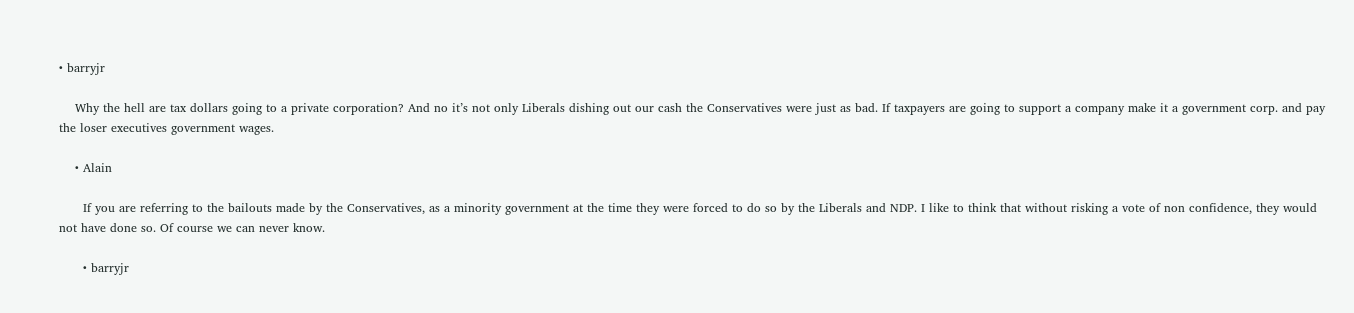• barryjr

    Why the hell are tax dollars going to a private corporation? And no it’s not only Liberals dishing out our cash the Conservatives were just as bad. If taxpayers are going to support a company make it a government corp. and pay the loser executives government wages.

    • Alain

      If you are referring to the bailouts made by the Conservatives, as a minority government at the time they were forced to do so by the Liberals and NDP. I like to think that without risking a vote of non confidence, they would not have done so. Of course we can never know.

      • barryjr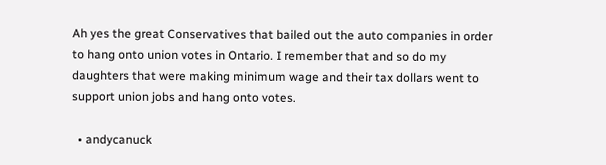Ah yes the great Conservatives that bailed out the auto companies in order to hang onto union votes in Ontario. I remember that and so do my daughters that were making minimum wage and their tax dollars went to support union jobs and hang onto votes.

  • andycanuck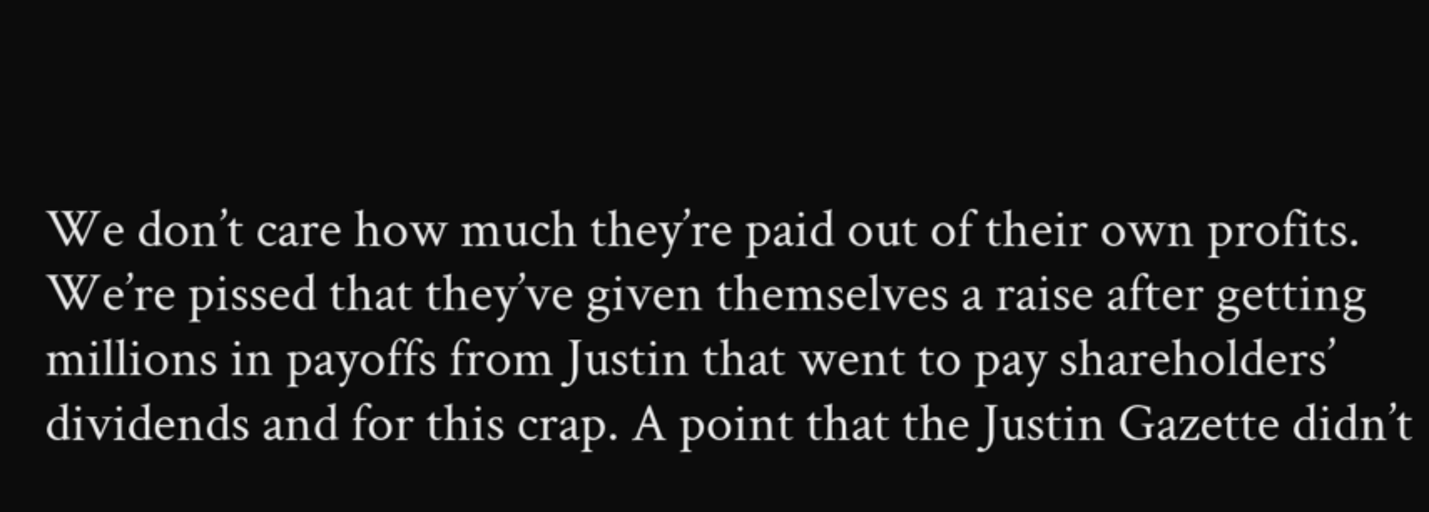We don’t care how much they’re paid out of their own profits. We’re pissed that they’ve given themselves a raise after getting millions in payoffs from Justin that went to pay shareholders’ dividends and for this crap. A point that the Justin Gazette didn’t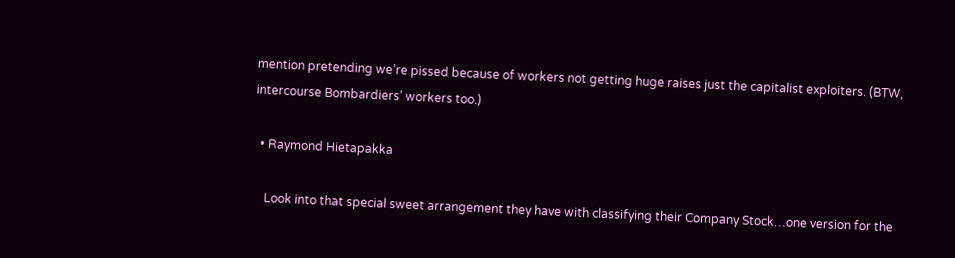mention pretending we’re pissed because of workers not getting huge raises just the capitalist exploiters. (BTW, intercourse Bombardiers’ workers too.)

  • Raymond Hietapakka

    Look into that special sweet arrangement they have with classifying their Company Stock…one version for the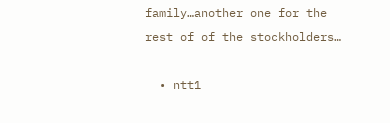family…another one for the rest of of the stockholders…

  • ntt1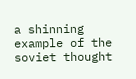a shinning example of the soviet thought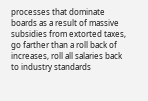processes that dominate boards as a result of massive subsidies from extorted taxes, go farther than a roll back of increases, roll all salaries back to industry standards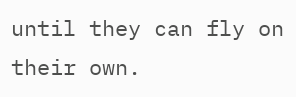until they can fly on their own.